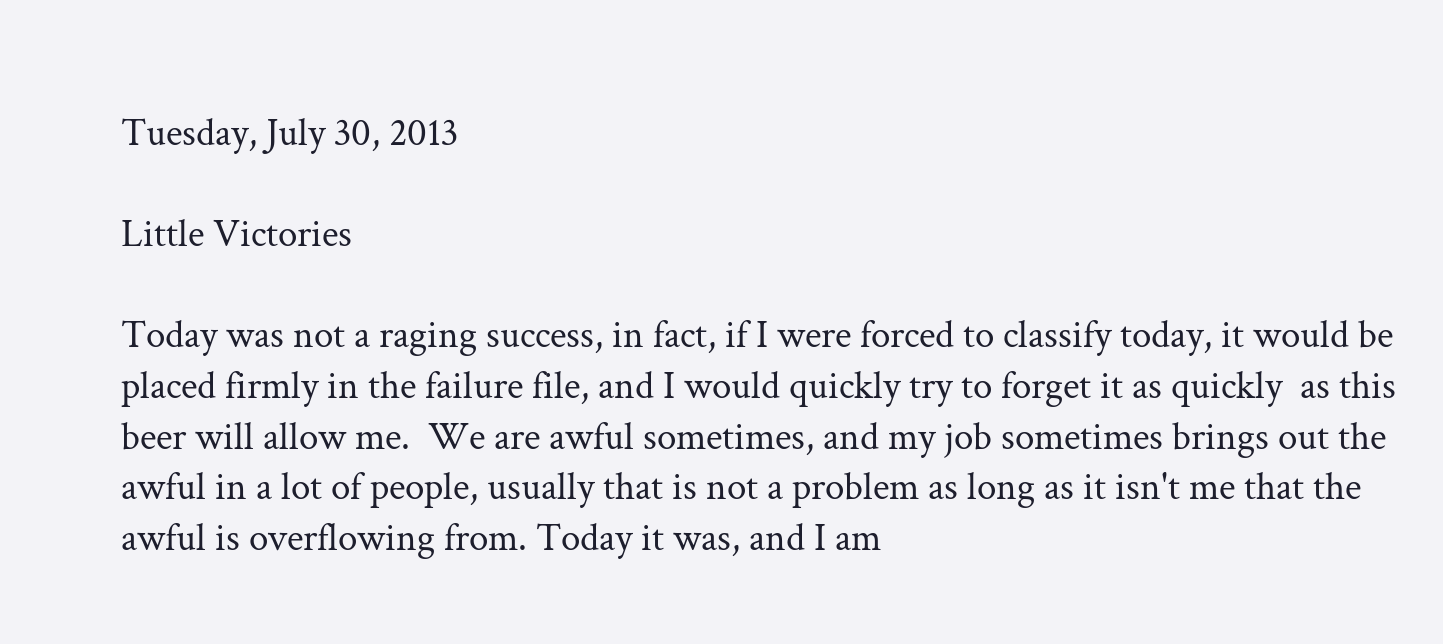Tuesday, July 30, 2013

Little Victories

Today was not a raging success, in fact, if I were forced to classify today, it would be placed firmly in the failure file, and I would quickly try to forget it as quickly  as this beer will allow me.  We are awful sometimes, and my job sometimes brings out the awful in a lot of people, usually that is not a problem as long as it isn't me that the awful is overflowing from. Today it was, and I am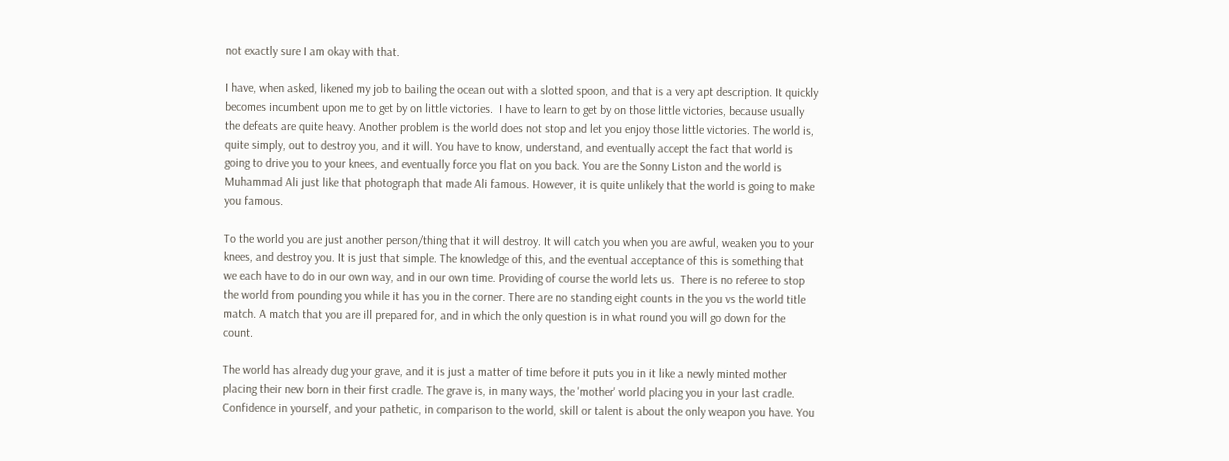not exactly sure I am okay with that.

I have, when asked, likened my job to bailing the ocean out with a slotted spoon, and that is a very apt description. It quickly becomes incumbent upon me to get by on little victories.  I have to learn to get by on those little victories, because usually the defeats are quite heavy. Another problem is the world does not stop and let you enjoy those little victories. The world is, quite simply, out to destroy you, and it will. You have to know, understand, and eventually accept the fact that world is going to drive you to your knees, and eventually force you flat on you back. You are the Sonny Liston and the world is Muhammad Ali just like that photograph that made Ali famous. However, it is quite unlikely that the world is going to make you famous.

To the world you are just another person/thing that it will destroy. It will catch you when you are awful, weaken you to your knees, and destroy you. It is just that simple. The knowledge of this, and the eventual acceptance of this is something that we each have to do in our own way, and in our own time. Providing of course the world lets us.  There is no referee to stop the world from pounding you while it has you in the corner. There are no standing eight counts in the you vs the world title match. A match that you are ill prepared for, and in which the only question is in what round you will go down for the count.

The world has already dug your grave, and it is just a matter of time before it puts you in it like a newly minted mother placing their new born in their first cradle. The grave is, in many ways, the 'mother' world placing you in your last cradle. Confidence in yourself, and your pathetic, in comparison to the world, skill or talent is about the only weapon you have. You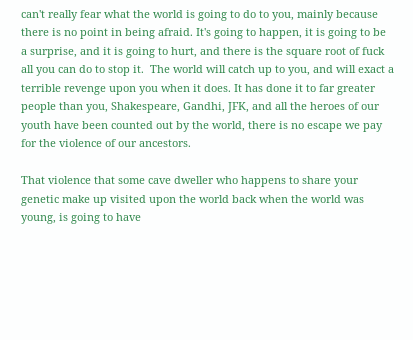can't really fear what the world is going to do to you, mainly because there is no point in being afraid. It's going to happen, it is going to be a surprise, and it is going to hurt, and there is the square root of fuck all you can do to stop it.  The world will catch up to you, and will exact a terrible revenge upon you when it does. It has done it to far greater people than you, Shakespeare, Gandhi, JFK, and all the heroes of our youth have been counted out by the world, there is no escape we pay for the violence of our ancestors.

That violence that some cave dweller who happens to share your genetic make up visited upon the world back when the world was young, is going to have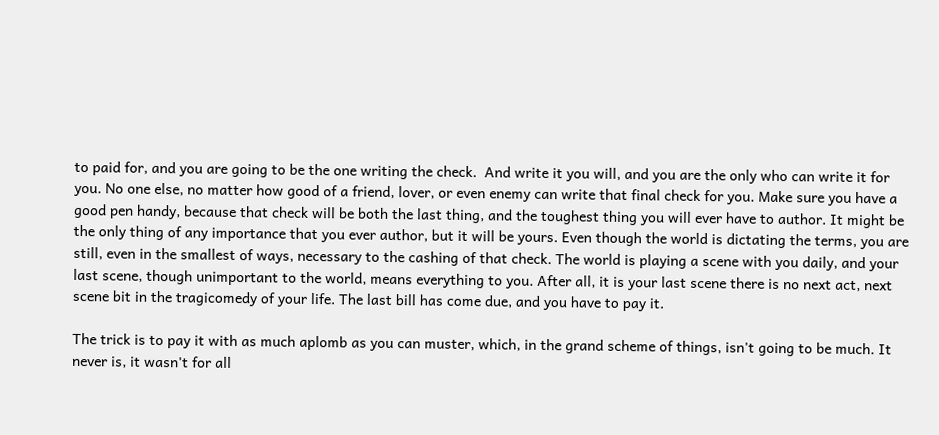to paid for, and you are going to be the one writing the check.  And write it you will, and you are the only who can write it for you. No one else, no matter how good of a friend, lover, or even enemy can write that final check for you. Make sure you have a good pen handy, because that check will be both the last thing, and the toughest thing you will ever have to author. It might be the only thing of any importance that you ever author, but it will be yours. Even though the world is dictating the terms, you are still, even in the smallest of ways, necessary to the cashing of that check. The world is playing a scene with you daily, and your last scene, though unimportant to the world, means everything to you. After all, it is your last scene there is no next act, next scene bit in the tragicomedy of your life. The last bill has come due, and you have to pay it.

The trick is to pay it with as much aplomb as you can muster, which, in the grand scheme of things, isn't going to be much. It never is, it wasn't for all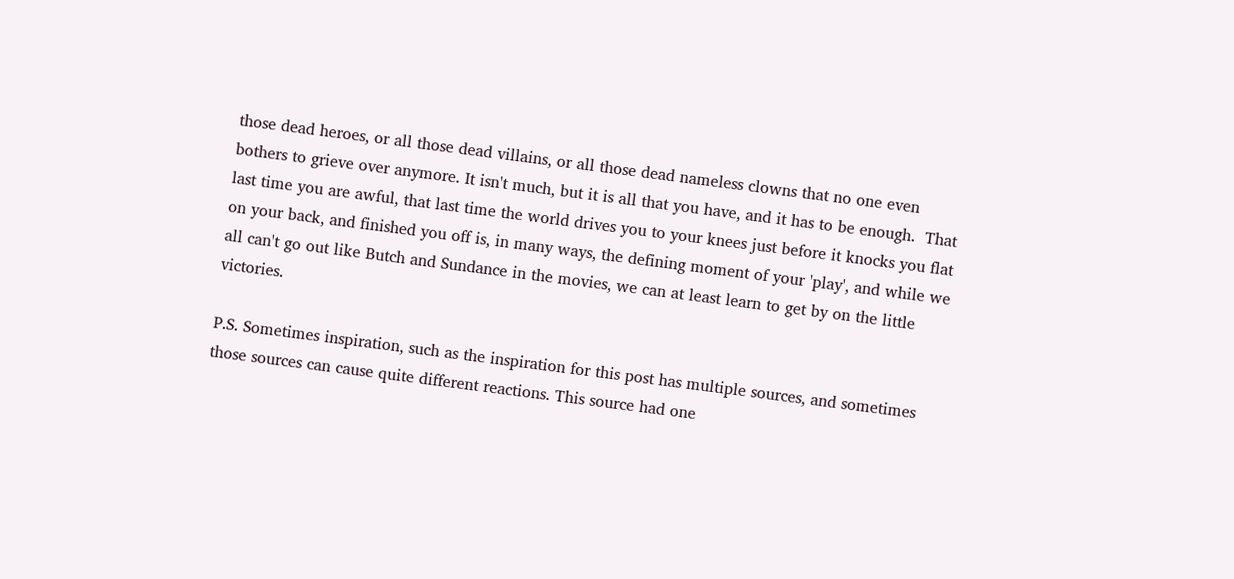those dead heroes, or all those dead villains, or all those dead nameless clowns that no one even bothers to grieve over anymore. It isn't much, but it is all that you have, and it has to be enough.  That last time you are awful, that last time the world drives you to your knees just before it knocks you flat on your back, and finished you off is, in many ways, the defining moment of your 'play', and while we all can't go out like Butch and Sundance in the movies, we can at least learn to get by on the little victories.

P.S. Sometimes inspiration, such as the inspiration for this post has multiple sources, and sometimes those sources can cause quite different reactions. This source had one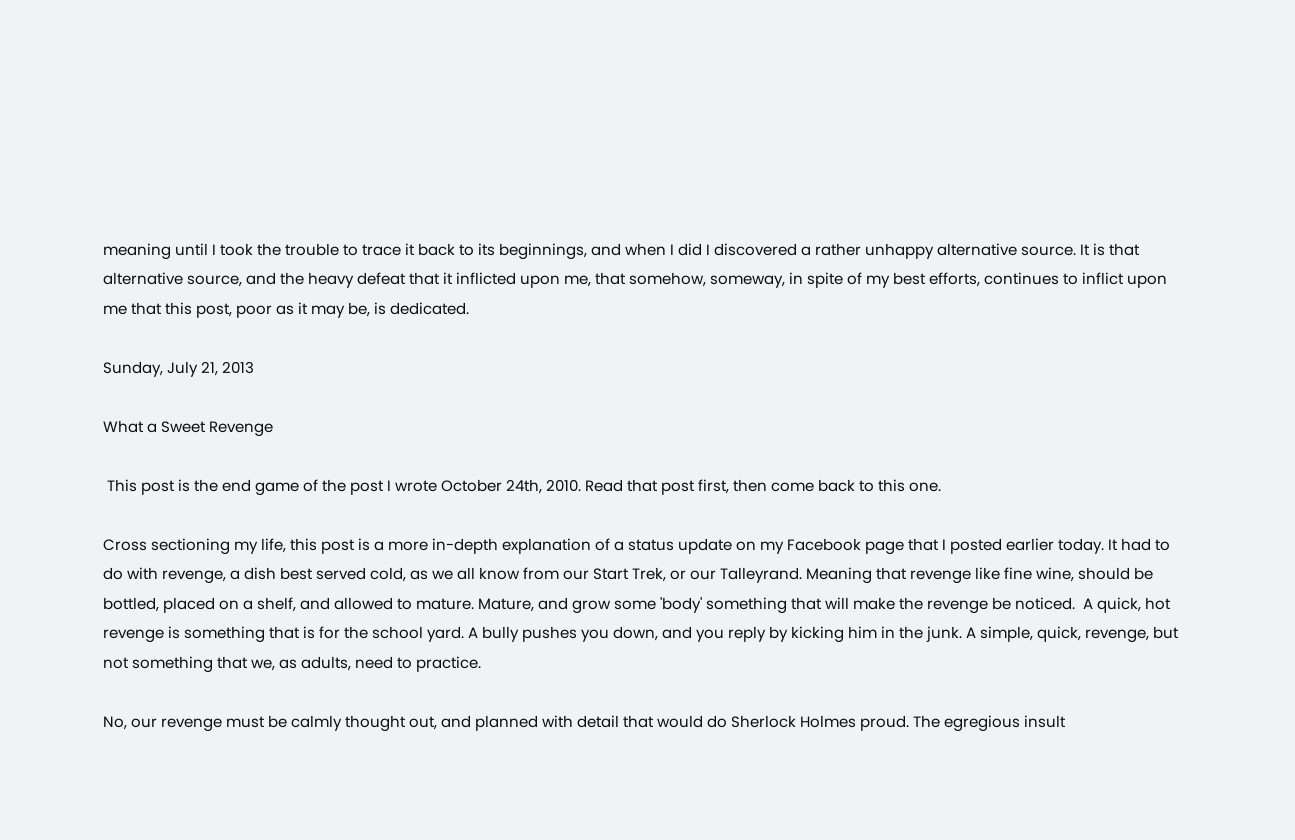meaning until I took the trouble to trace it back to its beginnings, and when I did I discovered a rather unhappy alternative source. It is that alternative source, and the heavy defeat that it inflicted upon me, that somehow, someway, in spite of my best efforts, continues to inflict upon me that this post, poor as it may be, is dedicated.

Sunday, July 21, 2013

What a Sweet Revenge

 This post is the end game of the post I wrote October 24th, 2010. Read that post first, then come back to this one.

Cross sectioning my life, this post is a more in-depth explanation of a status update on my Facebook page that I posted earlier today. It had to do with revenge, a dish best served cold, as we all know from our Start Trek, or our Talleyrand. Meaning that revenge like fine wine, should be bottled, placed on a shelf, and allowed to mature. Mature, and grow some 'body' something that will make the revenge be noticed.  A quick, hot revenge is something that is for the school yard. A bully pushes you down, and you reply by kicking him in the junk. A simple, quick, revenge, but not something that we, as adults, need to practice.

No, our revenge must be calmly thought out, and planned with detail that would do Sherlock Holmes proud. The egregious insult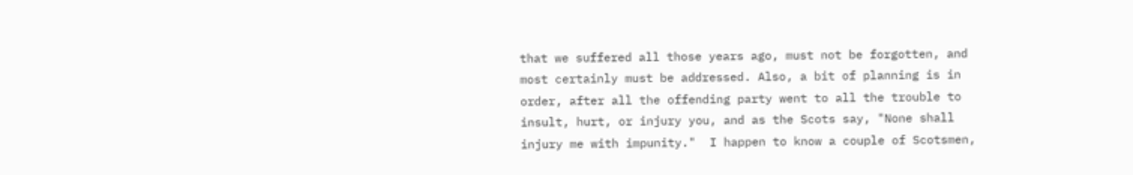that we suffered all those years ago, must not be forgotten, and most certainly must be addressed. Also, a bit of planning is in order, after all the offending party went to all the trouble to insult, hurt, or injury you, and as the Scots say, "None shall injury me with impunity."  I happen to know a couple of Scotsmen,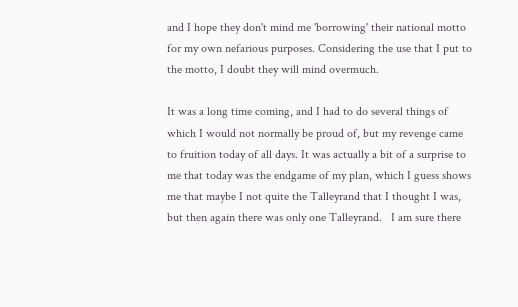and I hope they don't mind me 'borrowing' their national motto for my own nefarious purposes. Considering the use that I put to the motto, I doubt they will mind overmuch.

It was a long time coming, and I had to do several things of which I would not normally be proud of, but my revenge came to fruition today of all days. It was actually a bit of a surprise to me that today was the endgame of my plan, which I guess shows me that maybe I not quite the Talleyrand that I thought I was, but then again there was only one Talleyrand.   I am sure there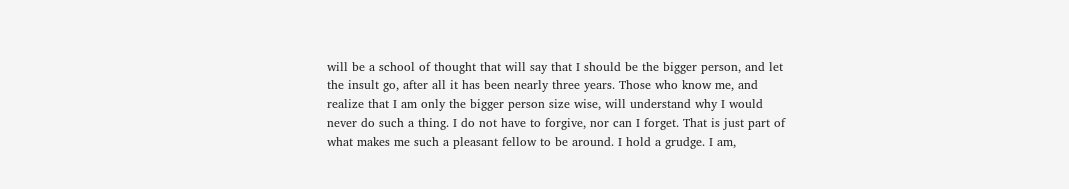will be a school of thought that will say that I should be the bigger person, and let the insult go, after all it has been nearly three years. Those who know me, and realize that I am only the bigger person size wise, will understand why I would never do such a thing. I do not have to forgive, nor can I forget. That is just part of what makes me such a pleasant fellow to be around. I hold a grudge. I am,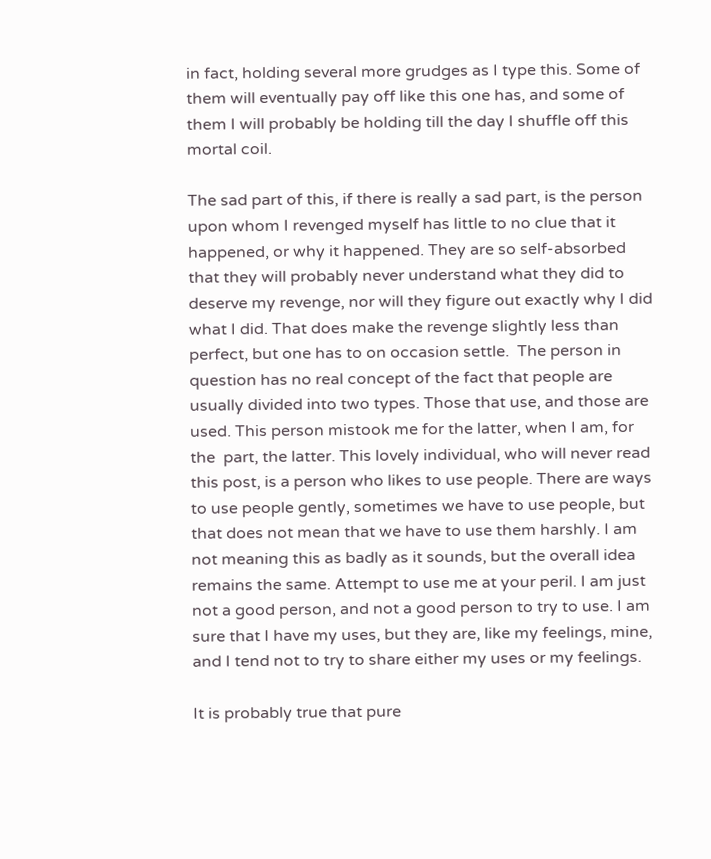in fact, holding several more grudges as I type this. Some of them will eventually pay off like this one has, and some of them I will probably be holding till the day I shuffle off this mortal coil.

The sad part of this, if there is really a sad part, is the person upon whom I revenged myself has little to no clue that it happened, or why it happened. They are so self-absorbed that they will probably never understand what they did to deserve my revenge, nor will they figure out exactly why I did what I did. That does make the revenge slightly less than perfect, but one has to on occasion settle.  The person in question has no real concept of the fact that people are usually divided into two types. Those that use, and those are used. This person mistook me for the latter, when I am, for the  part, the latter. This lovely individual, who will never read this post, is a person who likes to use people. There are ways to use people gently, sometimes we have to use people, but that does not mean that we have to use them harshly. I am not meaning this as badly as it sounds, but the overall idea remains the same. Attempt to use me at your peril. I am just not a good person, and not a good person to try to use. I am sure that I have my uses, but they are, like my feelings, mine, and I tend not to try to share either my uses or my feelings.

It is probably true that pure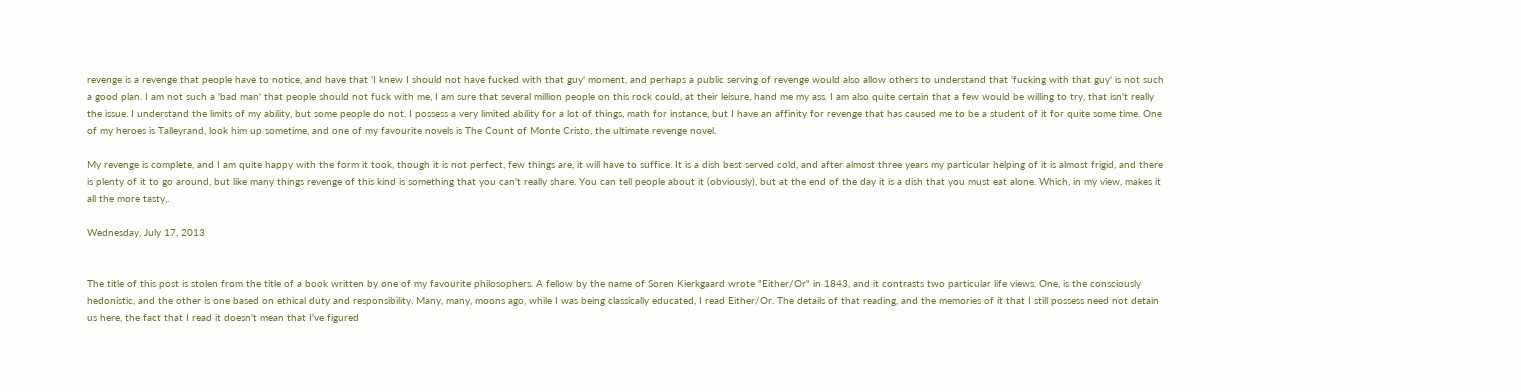revenge is a revenge that people have to notice, and have that 'I knew I should not have fucked with that guy' moment, and perhaps a public serving of revenge would also allow others to understand that 'fucking with that guy' is not such a good plan. I am not such a 'bad man' that people should not fuck with me, I am sure that several million people on this rock could, at their leisure, hand me my ass. I am also quite certain that a few would be willing to try, that isn't really the issue. I understand the limits of my ability, but some people do not. I possess a very limited ability for a lot of things, math for instance, but I have an affinity for revenge that has caused me to be a student of it for quite some time. One of my heroes is Talleyrand, look him up sometime, and one of my favourite novels is The Count of Monte Cristo, the ultimate revenge novel.

My revenge is complete, and I am quite happy with the form it took, though it is not perfect, few things are, it will have to suffice. It is a dish best served cold, and after almost three years my particular helping of it is almost frigid, and there is plenty of it to go around, but like many things revenge of this kind is something that you can't really share. You can tell people about it (obviously), but at the end of the day it is a dish that you must eat alone. Which, in my view, makes it all the more tasty,.

Wednesday, July 17, 2013


The title of this post is stolen from the title of a book written by one of my favourite philosophers. A fellow by the name of Soren Kierkgaard wrote "Either/Or" in 1843, and it contrasts two particular life views. One, is the consciously hedonistic, and the other is one based on ethical duty and responsibility. Many, many, moons ago, while I was being classically educated, I read Either/Or. The details of that reading, and the memories of it that I still possess need not detain us here, the fact that I read it doesn't mean that I've figured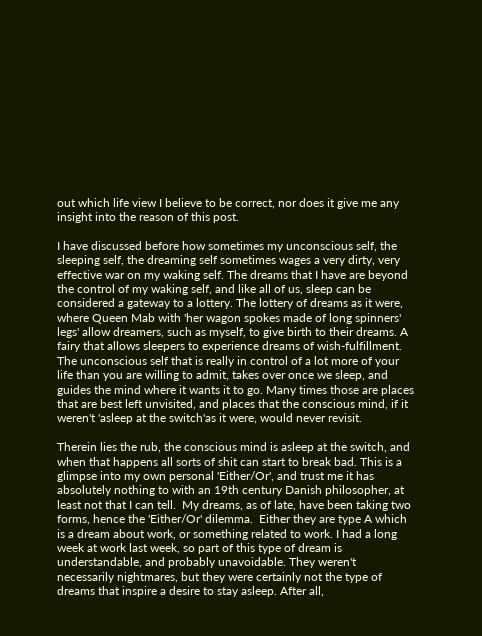out which life view I believe to be correct, nor does it give me any insight into the reason of this post.

I have discussed before how sometimes my unconscious self, the sleeping self, the dreaming self sometimes wages a very dirty, very effective war on my waking self. The dreams that I have are beyond the control of my waking self, and like all of us, sleep can be considered a gateway to a lottery. The lottery of dreams as it were, where Queen Mab with 'her wagon spokes made of long spinners' legs' allow dreamers, such as myself, to give birth to their dreams. A fairy that allows sleepers to experience dreams of wish-fulfillment. The unconscious self that is really in control of a lot more of your life than you are willing to admit, takes over once we sleep, and guides the mind where it wants it to go. Many times those are places that are best left unvisited, and places that the conscious mind, if it weren't 'asleep at the switch'as it were, would never revisit.

Therein lies the rub, the conscious mind is asleep at the switch, and when that happens all sorts of shit can start to break bad. This is a glimpse into my own personal 'Either/Or', and trust me it has absolutely nothing to with an 19th century Danish philosopher, at least not that I can tell.  My dreams, as of late, have been taking two forms, hence the 'Either/Or' dilemma.  Either they are type A which is a dream about work, or something related to work. I had a long week at work last week, so part of this type of dream is understandable, and probably unavoidable. They weren't necessarily nightmares, but they were certainly not the type of dreams that inspire a desire to stay asleep. After all,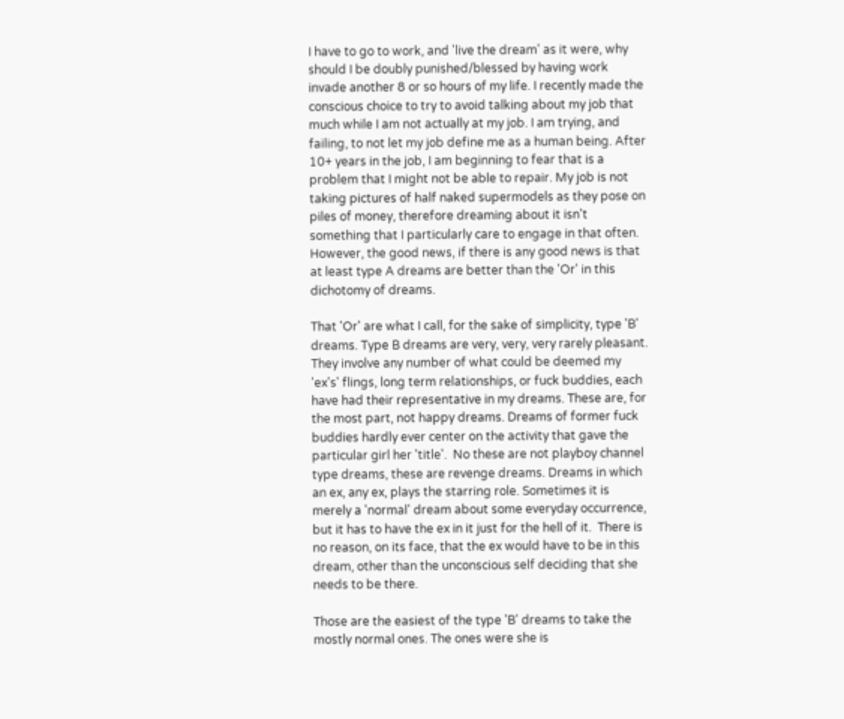I have to go to work, and 'live the dream' as it were, why should I be doubly punished/blessed by having work invade another 8 or so hours of my life. I recently made the conscious choice to try to avoid talking about my job that much while I am not actually at my job. I am trying, and failing, to not let my job define me as a human being. After 10+ years in the job, I am beginning to fear that is a problem that I might not be able to repair. My job is not taking pictures of half naked supermodels as they pose on piles of money, therefore dreaming about it isn't something that I particularly care to engage in that often. However, the good news, if there is any good news is that at least type A dreams are better than the 'Or' in this dichotomy of dreams.

That 'Or' are what I call, for the sake of simplicity, type 'B' dreams. Type B dreams are very, very, very rarely pleasant. They involve any number of what could be deemed my 'ex's' flings, long term relationships, or fuck buddies, each have had their representative in my dreams. These are, for the most part, not happy dreams. Dreams of former fuck buddies hardly ever center on the activity that gave the particular girl her 'title'.  No these are not playboy channel type dreams, these are revenge dreams. Dreams in which an ex, any ex, plays the starring role. Sometimes it is merely a 'normal' dream about some everyday occurrence, but it has to have the ex in it just for the hell of it.  There is no reason, on its face, that the ex would have to be in this dream, other than the unconscious self deciding that she needs to be there.

Those are the easiest of the type 'B' dreams to take the mostly normal ones. The ones were she is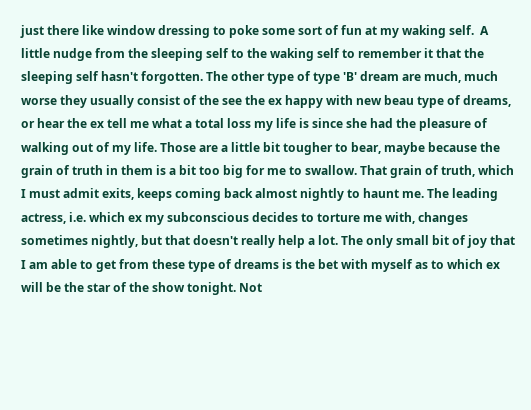just there like window dressing to poke some sort of fun at my waking self.  A little nudge from the sleeping self to the waking self to remember it that the sleeping self hasn't forgotten. The other type of type 'B' dream are much, much worse they usually consist of the see the ex happy with new beau type of dreams, or hear the ex tell me what a total loss my life is since she had the pleasure of walking out of my life. Those are a little bit tougher to bear, maybe because the grain of truth in them is a bit too big for me to swallow. That grain of truth, which I must admit exits, keeps coming back almost nightly to haunt me. The leading actress, i.e. which ex my subconscious decides to torture me with, changes sometimes nightly, but that doesn't really help a lot. The only small bit of joy that I am able to get from these type of dreams is the bet with myself as to which ex will be the star of the show tonight. Not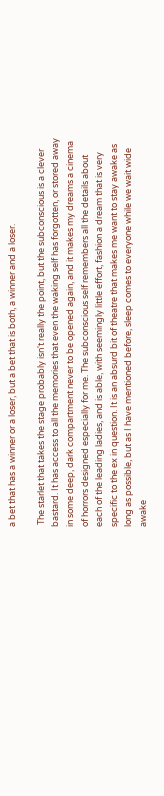a bet that has a winner or a loser, but a bet that is both, a winner and a loser.

 The starlet that takes the stage probably isn't really the point, but the subconscious is a clever bastard. It has access to all the memories that even the waking self has forgotten, or stored away in some deep, dark compartment never to be opened again, and it makes my dreams a cinema of horrors designed especially for me. The subconscious self remembers all the details about each of the leading ladies, and is able, with seemingly little effort, fashion a dream that is very specific to the ex in question. It is an absurd bit of theatre that makes me want to stay awake as long as possible, but as I have mentioned before, sleep comes to everyone while we wait wide awake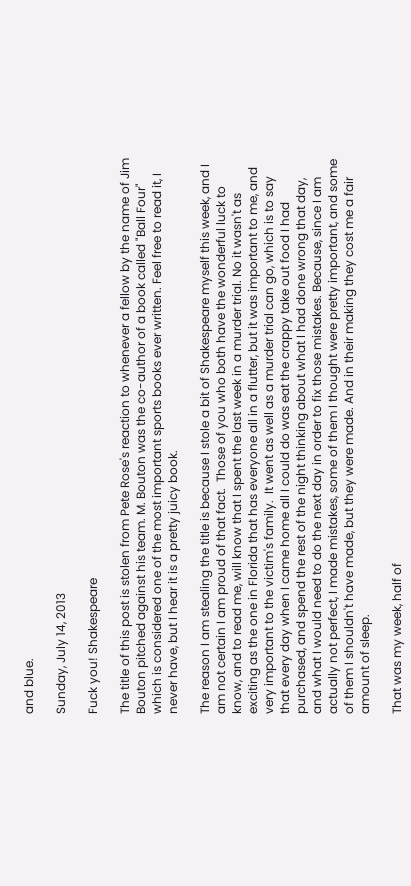and blue.

Sunday, July 14, 2013

Fuck you! Shakespeare

The title of this post is stolen from Pete Rose's reaction to whenever a fellow by the name of Jim Bouton pitched against his team. M. Bouton was the co-author of a book called "Ball Four" which is considered one of the most important sports books ever written. Feel free to read it, I never have, but I hear it is a pretty juicy book.

The reason I am stealing the title is because I stole a bit of Shakespeare myself this week, and I am not certain I am proud of that fact.  Those of you who both have the wonderful luck to know, and to read me, will know that I spent the last week in a murder trial. No it wasn't as exciting as the one in Florida that has everyone all in a flutter, but it was important to me, and very important to the victim's family.  It went as well as a murder trial can go, which is to say that every day when I came home all I could do was eat the crappy take out food I had purchased, and spend the rest of the night thinking about what I had done wrong that day, and what I would need to do the next day in order to fix those mistakes. Because, since I am actually not perfect, I made mistakes, some of them I thought were pretty important, and some of them I shouldn't have made, but they were made. And in their making they cost me a fair amount of sleep.

That was my week, half of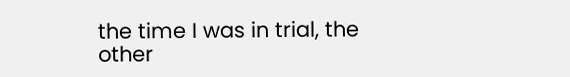the time I was in trial, the other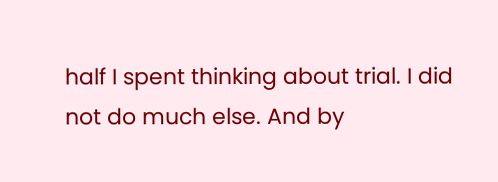half I spent thinking about trial. I did not do much else. And by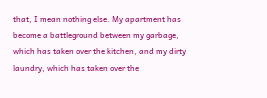that, I mean nothing else. My apartment has become a battleground between my garbage, which has taken over the kitchen, and my dirty laundry, which has taken over the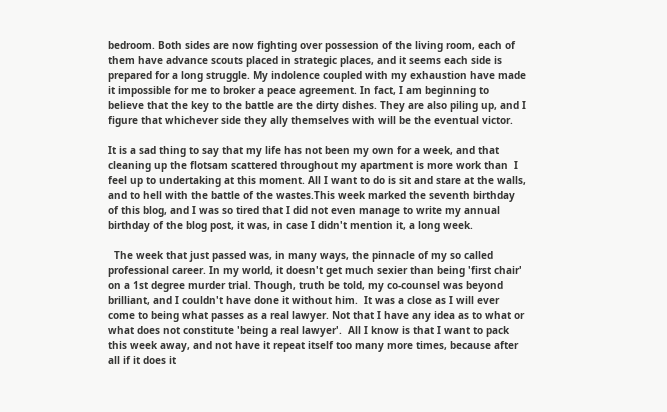bedroom. Both sides are now fighting over possession of the living room, each of them have advance scouts placed in strategic places, and it seems each side is prepared for a long struggle. My indolence coupled with my exhaustion have made it impossible for me to broker a peace agreement. In fact, I am beginning to believe that the key to the battle are the dirty dishes. They are also piling up, and I figure that whichever side they ally themselves with will be the eventual victor.

It is a sad thing to say that my life has not been my own for a week, and that cleaning up the flotsam scattered throughout my apartment is more work than  I feel up to undertaking at this moment. All I want to do is sit and stare at the walls, and to hell with the battle of the wastes.This week marked the seventh birthday of this blog, and I was so tired that I did not even manage to write my annual birthday of the blog post, it was, in case I didn't mention it, a long week.

  The week that just passed was, in many ways, the pinnacle of my so called professional career. In my world, it doesn't get much sexier than being 'first chair' on a 1st degree murder trial. Though, truth be told, my co-counsel was beyond brilliant, and I couldn't have done it without him.  It was a close as I will ever come to being what passes as a real lawyer. Not that I have any idea as to what or what does not constitute 'being a real lawyer'.  All I know is that I want to pack this week away, and not have it repeat itself too many more times, because after all if it does it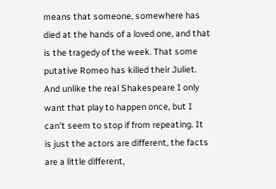means that someone, somewhere has died at the hands of a loved one, and that is the tragedy of the week. That some putative Romeo has killed their Juliet. And unlike the real Shakespeare I only want that play to happen once, but I can't seem to stop if from repeating. It is just the actors are different, the facts are a little different,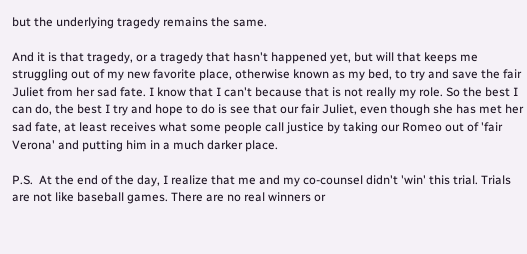but the underlying tragedy remains the same.

And it is that tragedy, or a tragedy that hasn't happened yet, but will that keeps me struggling out of my new favorite place, otherwise known as my bed, to try and save the fair Juliet from her sad fate. I know that I can't because that is not really my role. So the best I can do, the best I try and hope to do is see that our fair Juliet, even though she has met her sad fate, at least receives what some people call justice by taking our Romeo out of 'fair Verona' and putting him in a much darker place.

P.S.  At the end of the day, I realize that me and my co-counsel didn't 'win' this trial. Trials are not like baseball games. There are no real winners or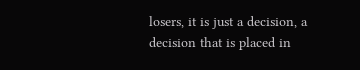losers, it is just a decision, a decision that is placed in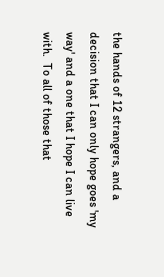the hands of 12 strangers, and a decision that I can only hope goes 'my way' and a one that I hope I can live with.  To all of those that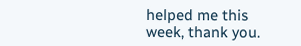helped me this week, thank you.